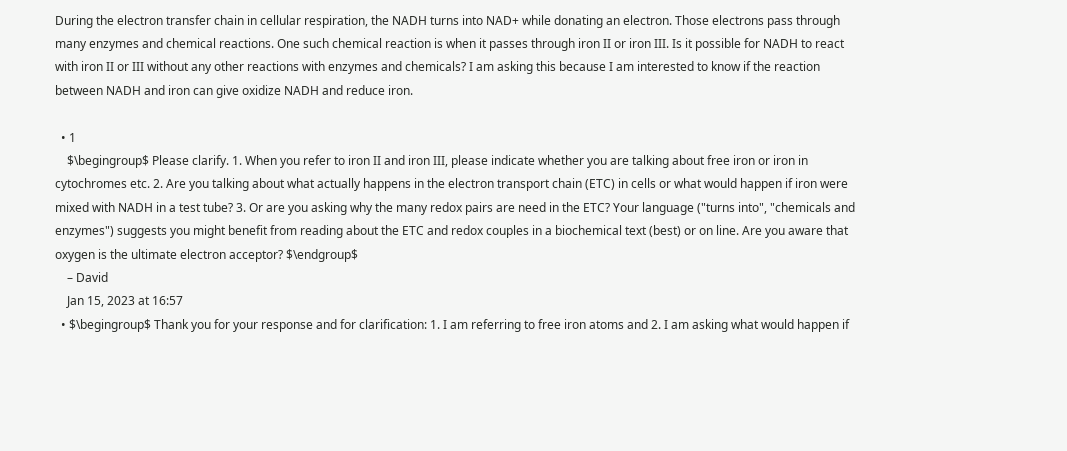During the electron transfer chain in cellular respiration, the NADH turns into NAD+ while donating an electron. Those electrons pass through many enzymes and chemical reactions. One such chemical reaction is when it passes through iron II or iron III. Is it possible for NADH to react with iron II or III without any other reactions with enzymes and chemicals? I am asking this because I am interested to know if the reaction between NADH and iron can give oxidize NADH and reduce iron.

  • 1
    $\begingroup$ Please clarify. 1. When you refer to iron II and iron III, please indicate whether you are talking about free iron or iron in cytochromes etc. 2. Are you talking about what actually happens in the electron transport chain (ETC) in cells or what would happen if iron were mixed with NADH in a test tube? 3. Or are you asking why the many redox pairs are need in the ETC? Your language ("turns into", "chemicals and enzymes") suggests you might benefit from reading about the ETC and redox couples in a biochemical text (best) or on line. Are you aware that oxygen is the ultimate electron acceptor? $\endgroup$
    – David
    Jan 15, 2023 at 16:57
  • $\begingroup$ Thank you for your response and for clarification: 1. I am referring to free iron atoms and 2. I am asking what would happen if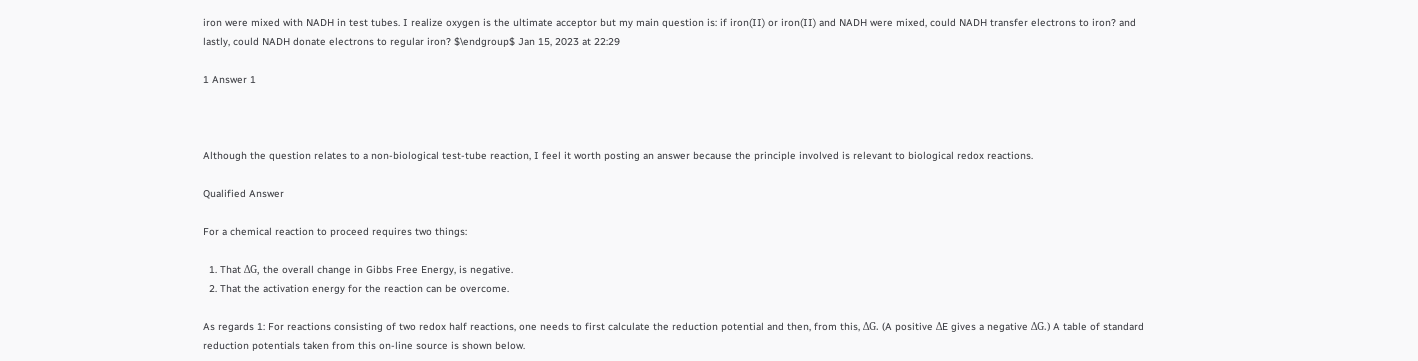iron were mixed with NADH in test tubes. I realize oxygen is the ultimate acceptor but my main question is: if iron(II) or iron(II) and NADH were mixed, could NADH transfer electrons to iron? and lastly, could NADH donate electrons to regular iron? $\endgroup$ Jan 15, 2023 at 22:29

1 Answer 1



Although the question relates to a non-biological test-tube reaction, I feel it worth posting an answer because the principle involved is relevant to biological redox reactions.

Qualified Answer

For a chemical reaction to proceed requires two things:

  1. That ΔG, the overall change in Gibbs Free Energy, is negative.
  2. That the activation energy for the reaction can be overcome.

As regards 1: For reactions consisting of two redox half reactions, one needs to first calculate the reduction potential and then, from this, ΔG. (A positive ΔE gives a negative ΔG.) A table of standard reduction potentials taken from this on-line source is shown below.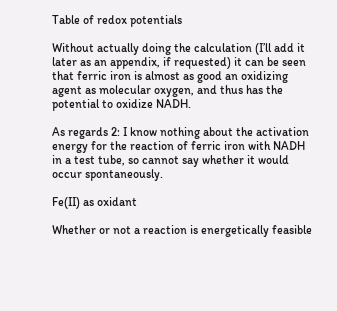Table of redox potentials

Without actually doing the calculation (I’ll add it later as an appendix, if requested) it can be seen that ferric iron is almost as good an oxidizing agent as molecular oxygen, and thus has the potential to oxidize NADH.

As regards 2: I know nothing about the activation energy for the reaction of ferric iron with NADH in a test tube, so cannot say whether it would occur spontaneously.

Fe(II) as oxidant

Whether or not a reaction is energetically feasible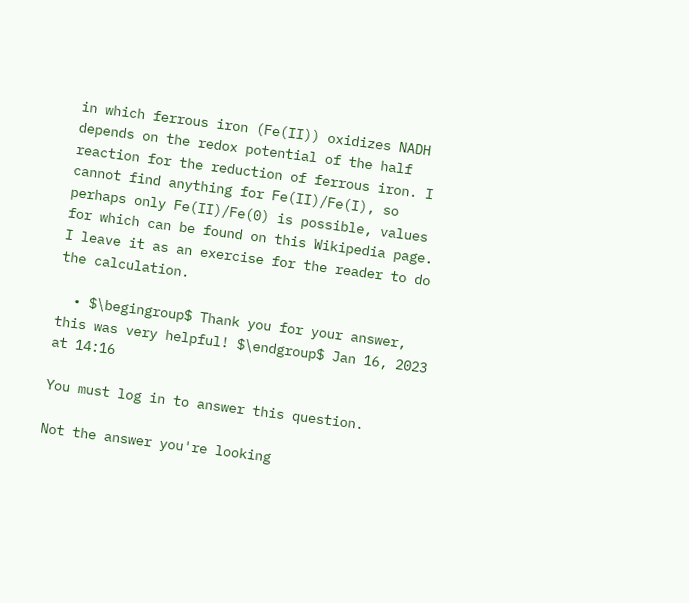in which ferrous iron (Fe(II)) oxidizes NADH depends on the redox potential of the half reaction for the reduction of ferrous iron. I cannot find anything for Fe(II)/Fe(I), so perhaps only Fe(II)/Fe(0) is possible, values for which can be found on this Wikipedia page. I leave it as an exercise for the reader to do the calculation.

  • $\begingroup$ Thank you for your answer, this was very helpful! $\endgroup$ Jan 16, 2023 at 14:16

You must log in to answer this question.

Not the answer you're looking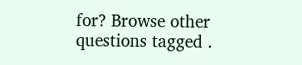for? Browse other questions tagged .